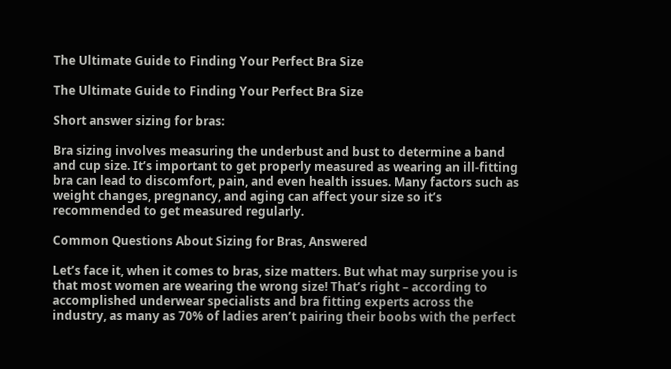The Ultimate Guide to Finding Your Perfect Bra Size

The Ultimate Guide to Finding Your Perfect Bra Size

Short answer sizing for bras:

Bra sizing involves measuring the underbust and bust to determine a band and cup size. It’s important to get properly measured as wearing an ill-fitting bra can lead to discomfort, pain, and even health issues. Many factors such as weight changes, pregnancy, and aging can affect your size so it’s recommended to get measured regularly.

Common Questions About Sizing for Bras, Answered

Let’s face it, when it comes to bras, size matters. But what may surprise you is that most women are wearing the wrong size! That’s right – according to accomplished underwear specialists and bra fitting experts across the industry, as many as 70% of ladies aren’t pairing their boobs with the perfect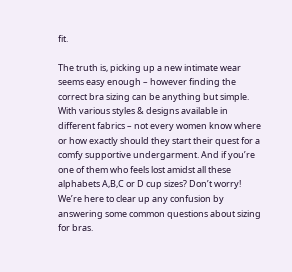fit.

The truth is, picking up a new intimate wear seems easy enough – however finding the correct bra sizing can be anything but simple. With various styles & designs available in different fabrics – not every women know where or how exactly should they start their quest for a comfy supportive undergarment. And if you’re one of them who feels lost amidst all these alphabets A,B,C or D cup sizes? Don’t worry! We’re here to clear up any confusion by answering some common questions about sizing for bras.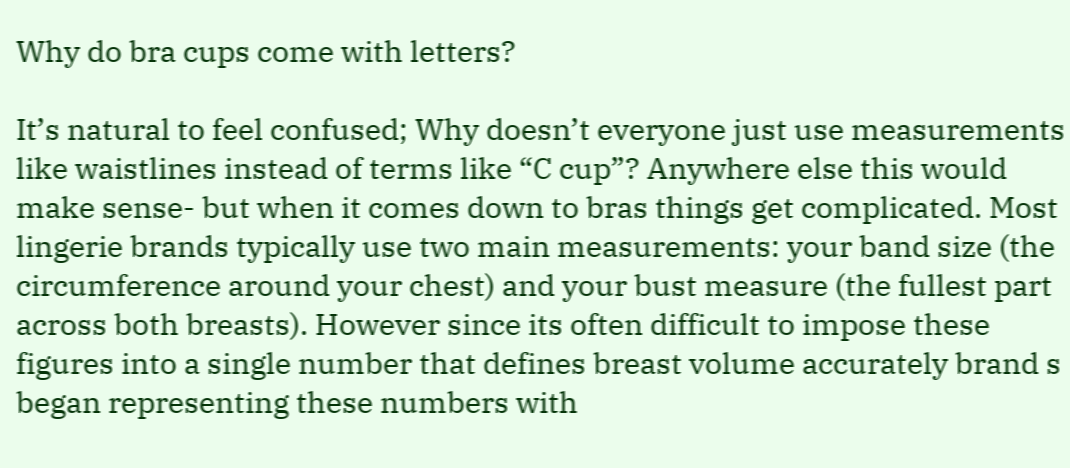Why do bra cups come with letters?

It’s natural to feel confused; Why doesn’t everyone just use measurements like waistlines instead of terms like “C cup”? Anywhere else this would make sense- but when it comes down to bras things get complicated. Most lingerie brands typically use two main measurements: your band size (the circumference around your chest) and your bust measure (the fullest part across both breasts). However since its often difficult to impose these figures into a single number that defines breast volume accurately brand s began representing these numbers with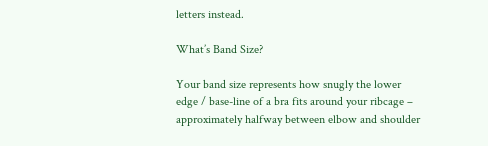letters instead.

What’s Band Size?

Your band size represents how snugly the lower edge / base-line of a bra fits around your ribcage – approximately halfway between elbow and shoulder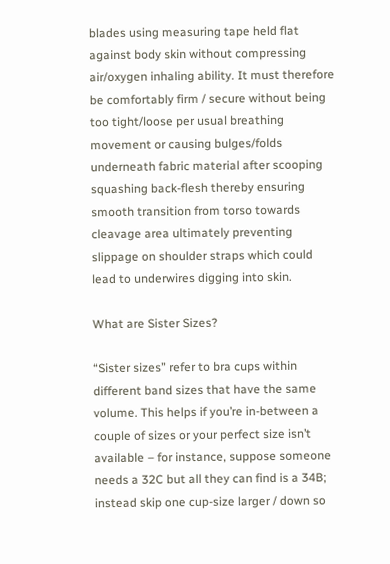blades using measuring tape held flat against body skin without compressing air/oxygen inhaling ability. It must therefore be comfortably firm / secure without being too tight/loose per usual breathing movement or causing bulges/folds underneath fabric material after scooping squashing back-flesh thereby ensuring smooth transition from torso towards cleavage area ultimately preventing slippage on shoulder straps which could lead to underwires digging into skin.

What are Sister Sizes?

“Sister sizes” refer to bra cups within different band sizes that have the same volume. This helps if you’re in-between a couple of sizes or your perfect size isn’t available – for instance, suppose someone needs a 32C but all they can find is a 34B; instead skip one cup-size larger / down so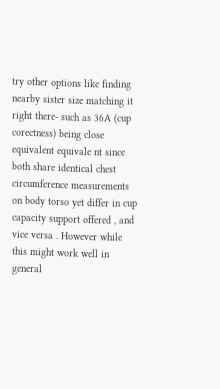try other options like finding nearby sister size matching it right there- such as 36A (cup corectness) being close equivalent equivale nt since both share identical chest circumference measurements on body torso yet differ in cup capacity support offered , and vice versa . However while this might work well in general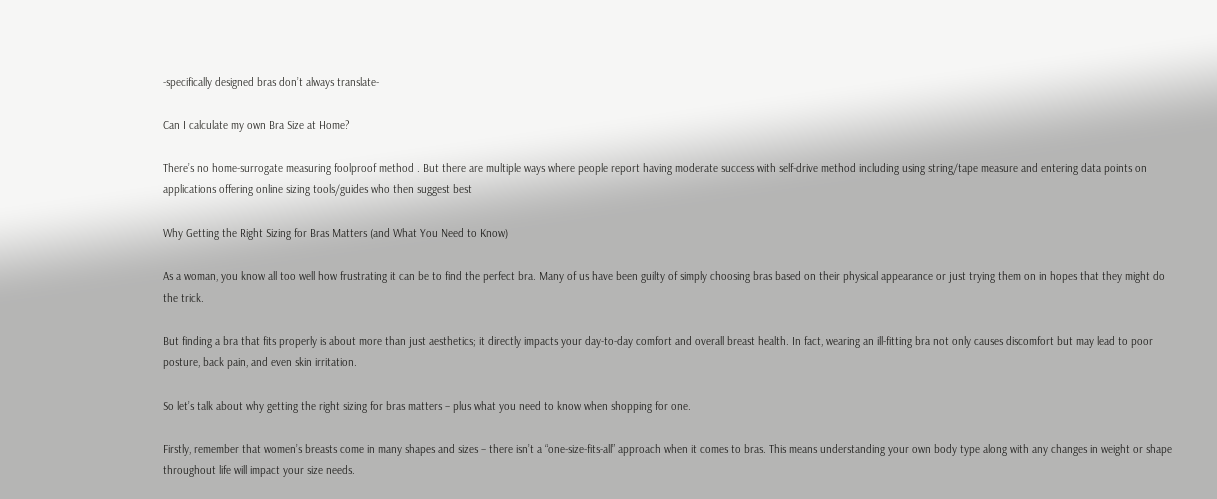-specifically designed bras don’t always translate-

Can I calculate my own Bra Size at Home?

There’s no home-surrogate measuring foolproof method . But there are multiple ways where people report having moderate success with self-drive method including using string/tape measure and entering data points on applications offering online sizing tools/guides who then suggest best

Why Getting the Right Sizing for Bras Matters (and What You Need to Know)

As a woman, you know all too well how frustrating it can be to find the perfect bra. Many of us have been guilty of simply choosing bras based on their physical appearance or just trying them on in hopes that they might do the trick.

But finding a bra that fits properly is about more than just aesthetics; it directly impacts your day-to-day comfort and overall breast health. In fact, wearing an ill-fitting bra not only causes discomfort but may lead to poor posture, back pain, and even skin irritation.

So let’s talk about why getting the right sizing for bras matters – plus what you need to know when shopping for one.

Firstly, remember that women’s breasts come in many shapes and sizes – there isn’t a “one-size-fits-all” approach when it comes to bras. This means understanding your own body type along with any changes in weight or shape throughout life will impact your size needs.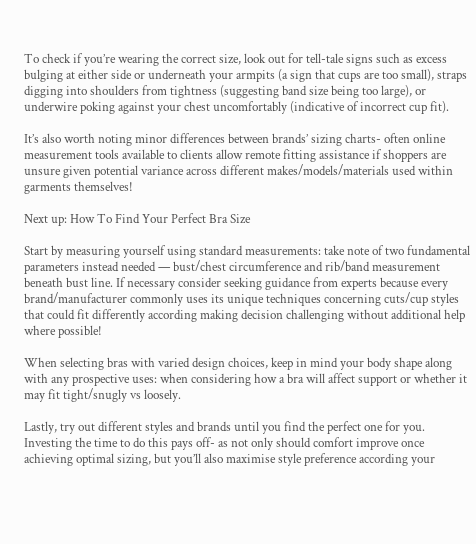To check if you’re wearing the correct size, look out for tell-tale signs such as excess bulging at either side or underneath your armpits (a sign that cups are too small), straps digging into shoulders from tightness (suggesting band size being too large), or underwire poking against your chest uncomfortably (indicative of incorrect cup fit).

It’s also worth noting minor differences between brands’ sizing charts- often online measurement tools available to clients allow remote fitting assistance if shoppers are unsure given potential variance across different makes/models/materials used within garments themselves!

Next up: How To Find Your Perfect Bra Size

Start by measuring yourself using standard measurements: take note of two fundamental parameters instead needed — bust/chest circumference and rib/band measurement beneath bust line. If necessary consider seeking guidance from experts because every brand/manufacturer commonly uses its unique techniques concerning cuts/cup styles that could fit differently according making decision challenging without additional help where possible!

When selecting bras with varied design choices, keep in mind your body shape along with any prospective uses: when considering how a bra will affect support or whether it may fit tight/snugly vs loosely.

Lastly, try out different styles and brands until you find the perfect one for you. Investing the time to do this pays off- as not only should comfort improve once achieving optimal sizing, but you’ll also maximise style preference according your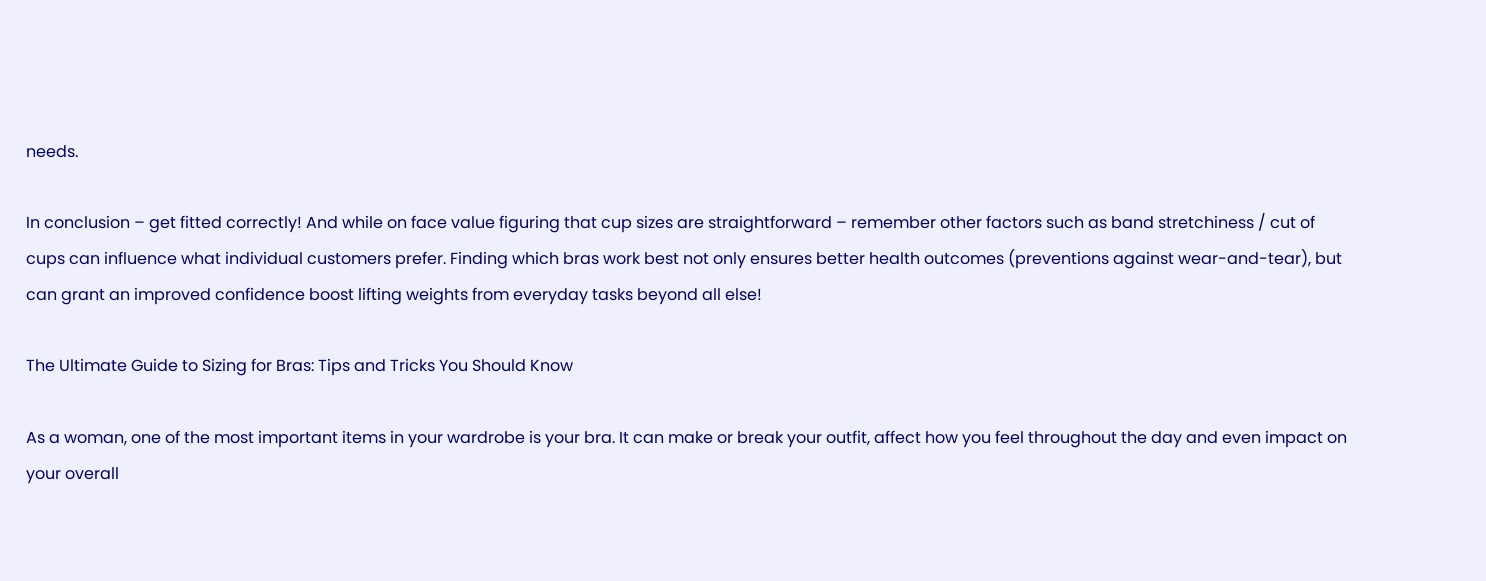needs.

In conclusion – get fitted correctly! And while on face value figuring that cup sizes are straightforward – remember other factors such as band stretchiness / cut of cups can influence what individual customers prefer. Finding which bras work best not only ensures better health outcomes (preventions against wear-and-tear), but can grant an improved confidence boost lifting weights from everyday tasks beyond all else!

The Ultimate Guide to Sizing for Bras: Tips and Tricks You Should Know

As a woman, one of the most important items in your wardrobe is your bra. It can make or break your outfit, affect how you feel throughout the day and even impact on your overall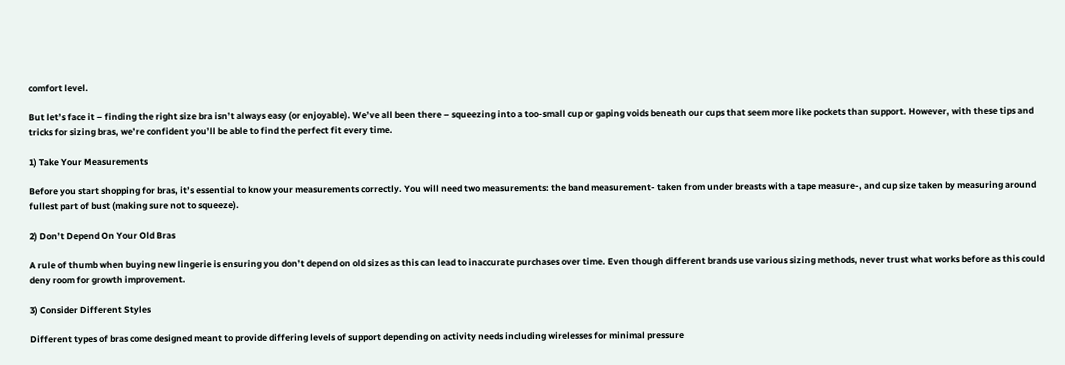comfort level.

But let’s face it – finding the right size bra isn’t always easy (or enjoyable). We’ve all been there – squeezing into a too-small cup or gaping voids beneath our cups that seem more like pockets than support. However, with these tips and tricks for sizing bras, we’re confident you’ll be able to find the perfect fit every time.

1) Take Your Measurements

Before you start shopping for bras, it’s essential to know your measurements correctly. You will need two measurements: the band measurement- taken from under breasts with a tape measure-, and cup size taken by measuring around fullest part of bust (making sure not to squeeze).

2) Don’t Depend On Your Old Bras

A rule of thumb when buying new lingerie is ensuring you don’t depend on old sizes as this can lead to inaccurate purchases over time. Even though different brands use various sizing methods, never trust what works before as this could deny room for growth improvement.

3) Consider Different Styles

Different types of bras come designed meant to provide differing levels of support depending on activity needs including wirelesses for minimal pressure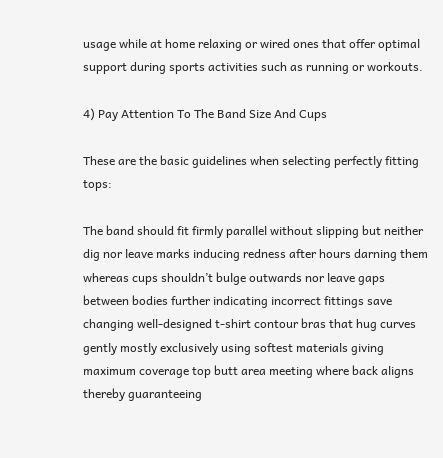usage while at home relaxing or wired ones that offer optimal support during sports activities such as running or workouts.

4) Pay Attention To The Band Size And Cups

These are the basic guidelines when selecting perfectly fitting tops:

The band should fit firmly parallel without slipping but neither dig nor leave marks inducing redness after hours darning them whereas cups shouldn’t bulge outwards nor leave gaps between bodies further indicating incorrect fittings save changing well-designed t-shirt contour bras that hug curves gently mostly exclusively using softest materials giving maximum coverage top butt area meeting where back aligns thereby guaranteeing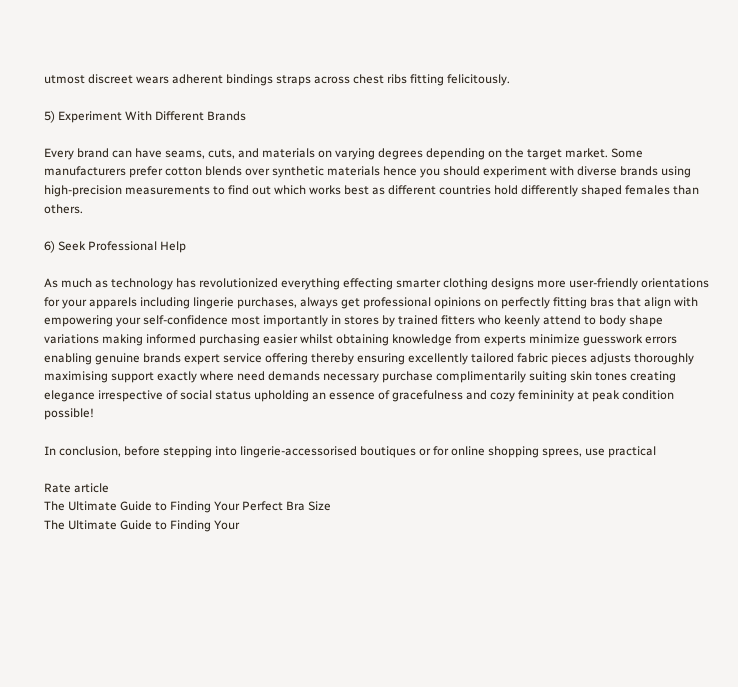utmost discreet wears adherent bindings straps across chest ribs fitting felicitously.

5) Experiment With Different Brands

Every brand can have seams, cuts, and materials on varying degrees depending on the target market. Some manufacturers prefer cotton blends over synthetic materials hence you should experiment with diverse brands using high-precision measurements to find out which works best as different countries hold differently shaped females than others.

6) Seek Professional Help

As much as technology has revolutionized everything effecting smarter clothing designs more user-friendly orientations for your apparels including lingerie purchases, always get professional opinions on perfectly fitting bras that align with empowering your self-confidence most importantly in stores by trained fitters who keenly attend to body shape variations making informed purchasing easier whilst obtaining knowledge from experts minimize guesswork errors enabling genuine brands expert service offering thereby ensuring excellently tailored fabric pieces adjusts thoroughly maximising support exactly where need demands necessary purchase complimentarily suiting skin tones creating elegance irrespective of social status upholding an essence of gracefulness and cozy femininity at peak condition possible!

In conclusion, before stepping into lingerie-accessorised boutiques or for online shopping sprees, use practical

Rate article
The Ultimate Guide to Finding Your Perfect Bra Size
The Ultimate Guide to Finding Your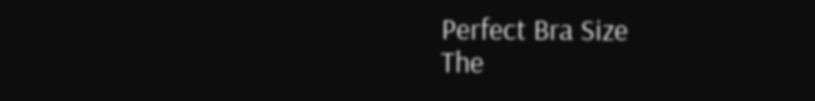Perfect Bra Size
The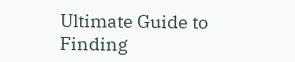Ultimate Guide to Finding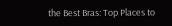the Best Bras: Top Places to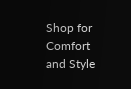Shop for Comfort and Style